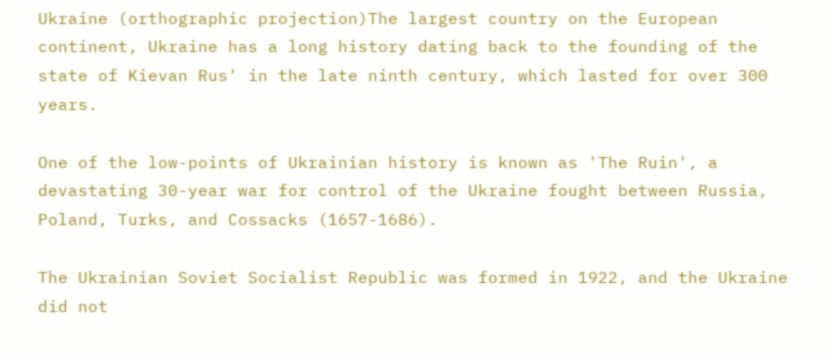Ukraine (orthographic projection)The largest country on the European continent, Ukraine has a long history dating back to the founding of the state of Kievan Rus' in the late ninth century, which lasted for over 300 years.

One of the low-points of Ukrainian history is known as 'The Ruin', a devastating 30-year war for control of the Ukraine fought between Russia, Poland, Turks, and Cossacks (1657-1686).

The Ukrainian Soviet Socialist Republic was formed in 1922, and the Ukraine did not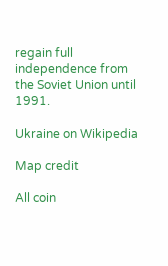regain full independence from the Soviet Union until 1991.

Ukraine on Wikipedia

Map credit

All coin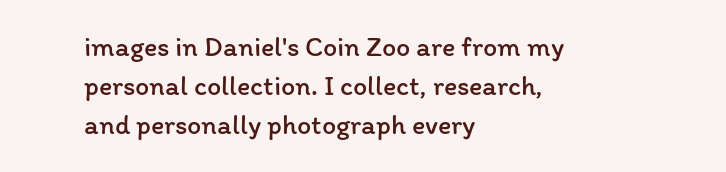images in Daniel's Coin Zoo are from my personal collection. I collect, research, and personally photograph every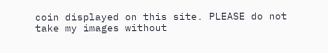coin displayed on this site. PLEASE do not take my images without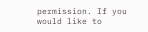permission. If you would like to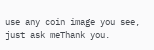use any coin image you see, just ask meThank you.